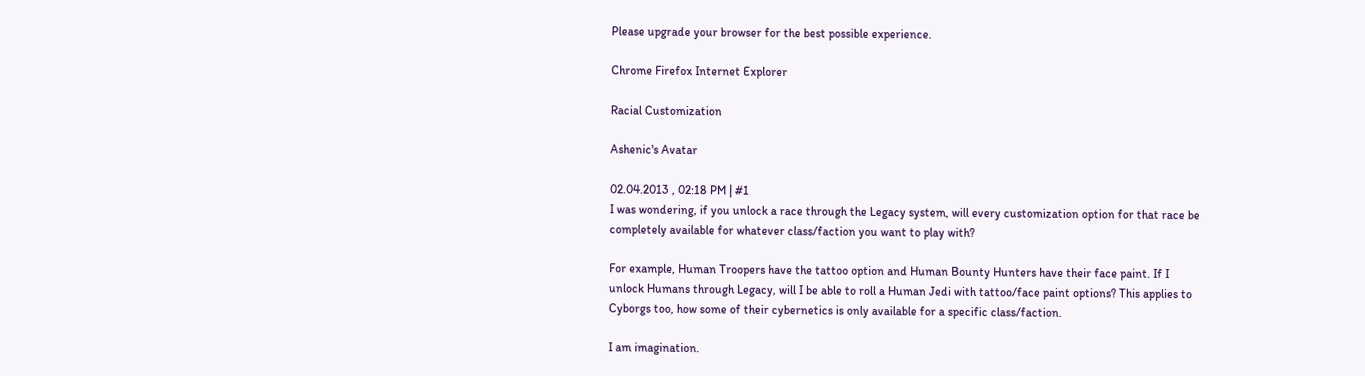Please upgrade your browser for the best possible experience.

Chrome Firefox Internet Explorer

Racial Customization

Ashenic's Avatar

02.04.2013 , 02:18 PM | #1
I was wondering, if you unlock a race through the Legacy system, will every customization option for that race be completely available for whatever class/faction you want to play with?

For example, Human Troopers have the tattoo option and Human Bounty Hunters have their face paint. If I unlock Humans through Legacy, will I be able to roll a Human Jedi with tattoo/face paint options? This applies to Cyborgs too, how some of their cybernetics is only available for a specific class/faction.

I am imagination.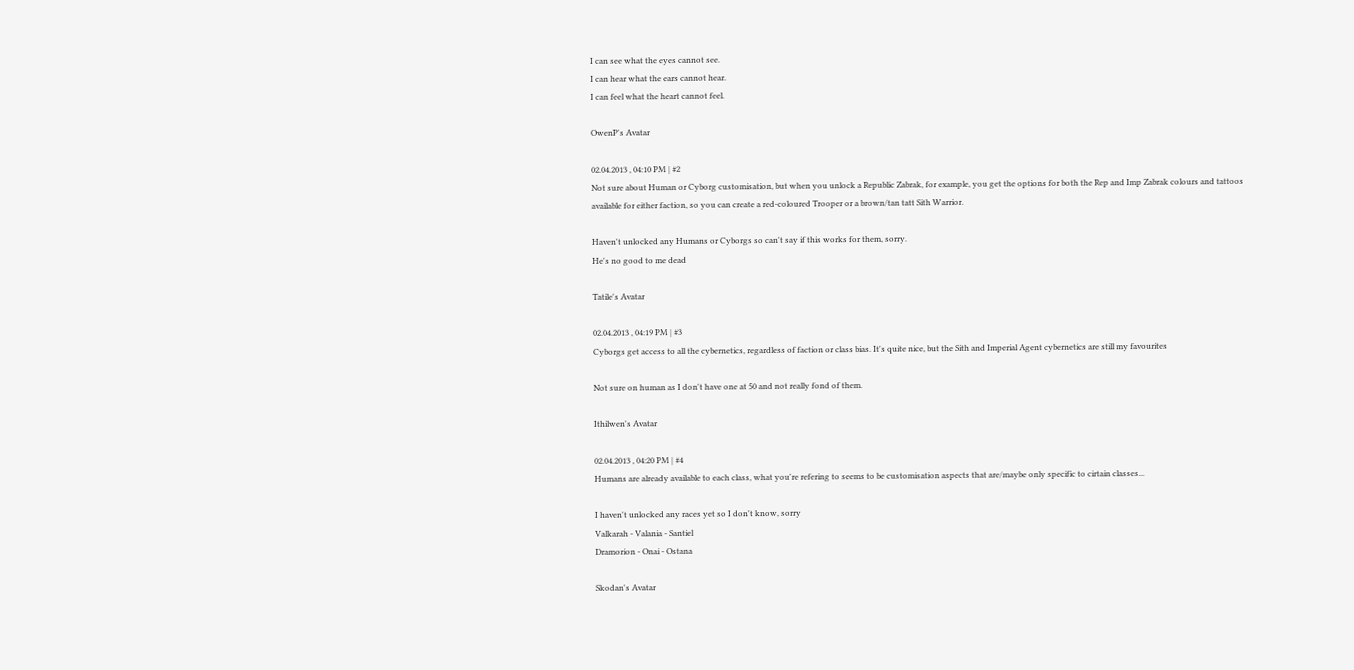I can see what the eyes cannot see.
I can hear what the ears cannot hear.
I can feel what the heart cannot feel.

OwenP's Avatar

02.04.2013 , 04:10 PM | #2
Not sure about Human or Cyborg customisation, but when you unlock a Republic Zabrak, for example, you get the options for both the Rep and Imp Zabrak colours and tattoos available for either faction, so you can create a red-coloured Trooper or a brown/tan tatt Sith Warrior.

Haven't unlocked any Humans or Cyborgs so can't say if this works for them, sorry.
He's no good to me dead

Tatile's Avatar

02.04.2013 , 04:19 PM | #3
Cyborgs get access to all the cybernetics, regardless of faction or class bias. It's quite nice, but the Sith and Imperial Agent cybernetics are still my favourites

Not sure on human as I don't have one at 50 and not really fond of them.

Ithilwen's Avatar

02.04.2013 , 04:20 PM | #4
Humans are already available to each class, what you're refering to seems to be customisation aspects that are/maybe only specific to cirtain classes...

I haven't unlocked any races yet so I don't know, sorry
Valkarah - Valania - Santiel
Dramorion - Onai - Ostana

Skodan's Avatar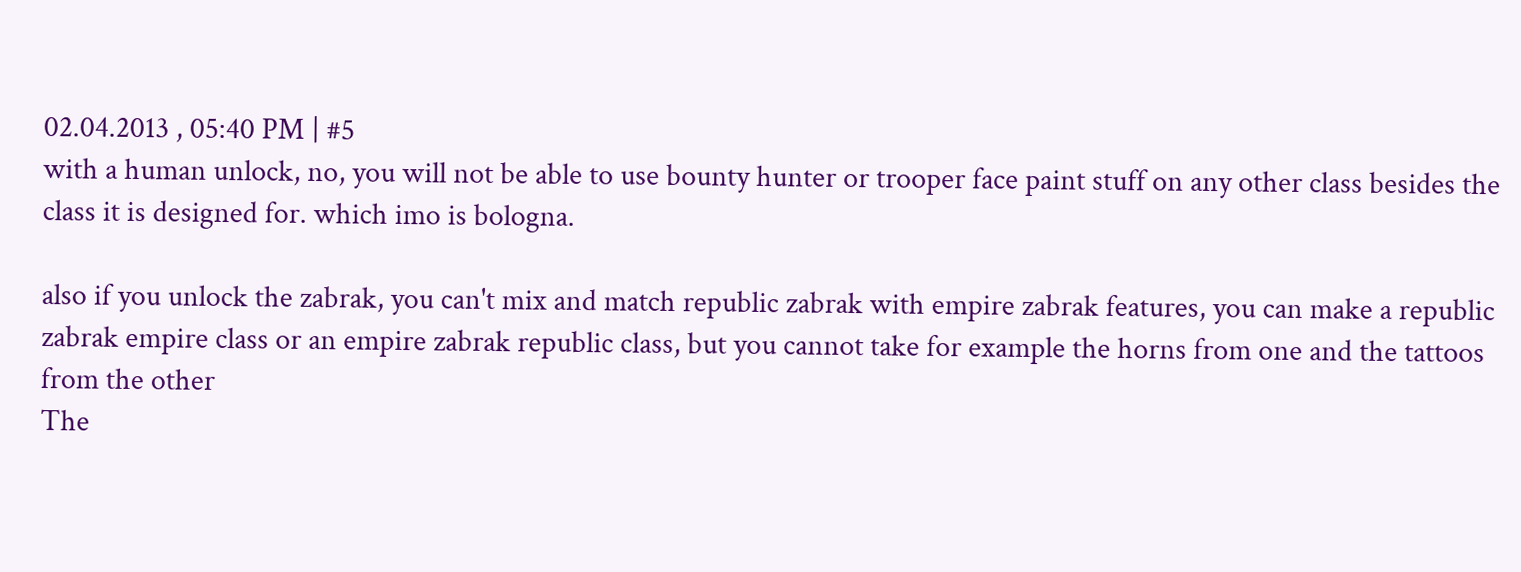02.04.2013 , 05:40 PM | #5
with a human unlock, no, you will not be able to use bounty hunter or trooper face paint stuff on any other class besides the class it is designed for. which imo is bologna.

also if you unlock the zabrak, you can't mix and match republic zabrak with empire zabrak features, you can make a republic zabrak empire class or an empire zabrak republic class, but you cannot take for example the horns from one and the tattoos from the other
The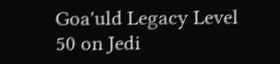Goa'uld Legacy Level 50 on Jedi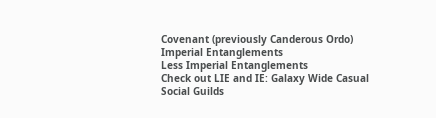Covenant (previously Canderous Ordo)
Imperial Entanglements
Less Imperial Entanglements
Check out LIE and IE: Galaxy Wide Casual Social Guilds